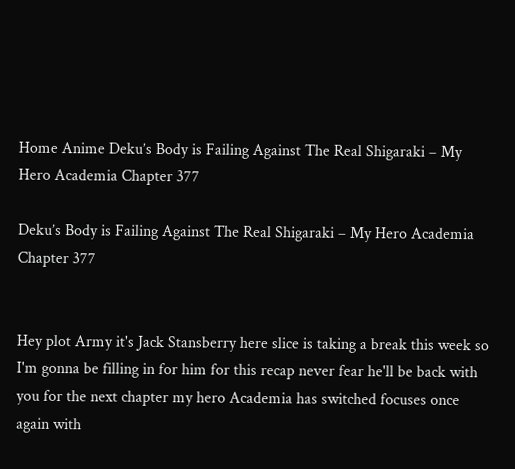Home Anime Deku’s Body is Failing Against The Real Shigaraki – My Hero Academia Chapter 377

Deku’s Body is Failing Against The Real Shigaraki – My Hero Academia Chapter 377


Hey plot Army it's Jack Stansberry here slice is taking a break this week so I'm gonna be filling in for him for this recap never fear he'll be back with you for the next chapter my hero Academia has switched focuses once again with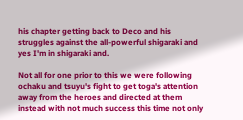his chapter getting back to Deco and his struggles against the all-powerful shigaraki and yes I'm in shigaraki and.

Not all for one prior to this we were following ochaku and tsuyu's fight to get toga's attention away from the heroes and directed at them instead with not much success this time not only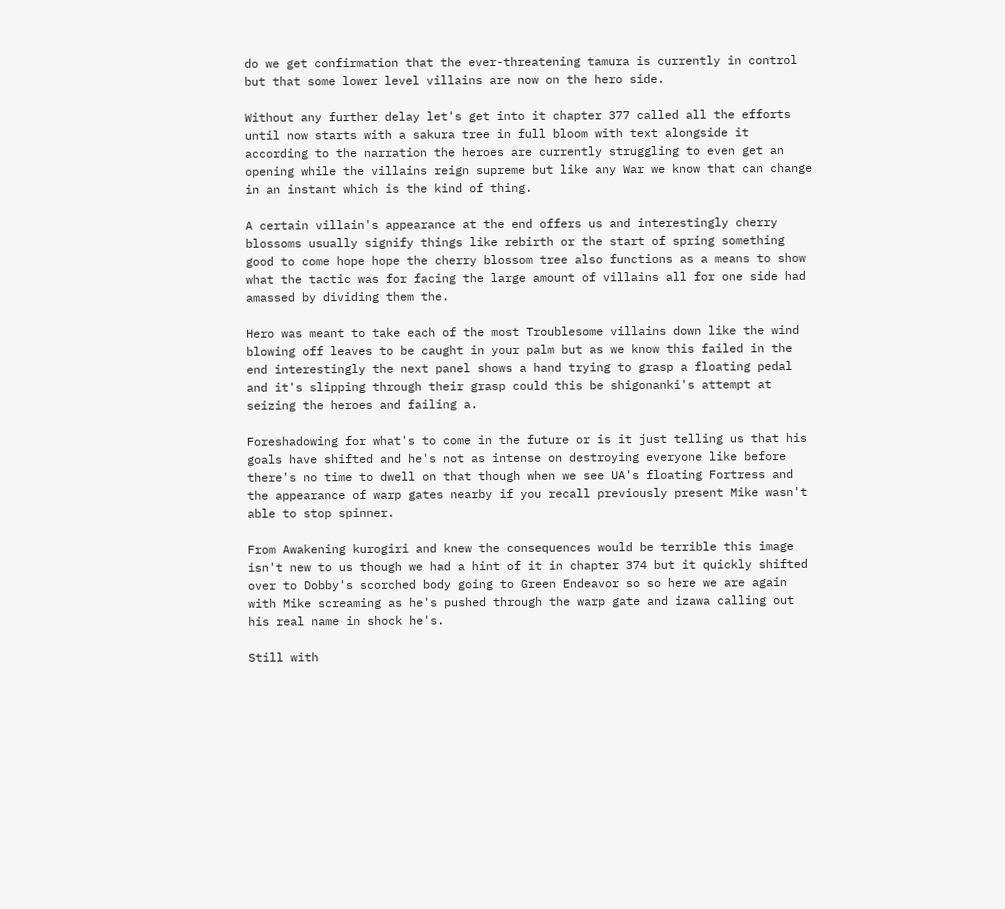do we get confirmation that the ever-threatening tamura is currently in control but that some lower level villains are now on the hero side.

Without any further delay let's get into it chapter 377 called all the efforts until now starts with a sakura tree in full bloom with text alongside it according to the narration the heroes are currently struggling to even get an opening while the villains reign supreme but like any War we know that can change in an instant which is the kind of thing.

A certain villain's appearance at the end offers us and interestingly cherry blossoms usually signify things like rebirth or the start of spring something good to come hope hope the cherry blossom tree also functions as a means to show what the tactic was for facing the large amount of villains all for one side had amassed by dividing them the.

Hero was meant to take each of the most Troublesome villains down like the wind blowing off leaves to be caught in your palm but as we know this failed in the end interestingly the next panel shows a hand trying to grasp a floating pedal and it's slipping through their grasp could this be shigonanki's attempt at seizing the heroes and failing a.

Foreshadowing for what's to come in the future or is it just telling us that his goals have shifted and he's not as intense on destroying everyone like before there's no time to dwell on that though when we see UA's floating Fortress and the appearance of warp gates nearby if you recall previously present Mike wasn't able to stop spinner.

From Awakening kurogiri and knew the consequences would be terrible this image isn't new to us though we had a hint of it in chapter 374 but it quickly shifted over to Dobby's scorched body going to Green Endeavor so so here we are again with Mike screaming as he's pushed through the warp gate and izawa calling out his real name in shock he's.

Still with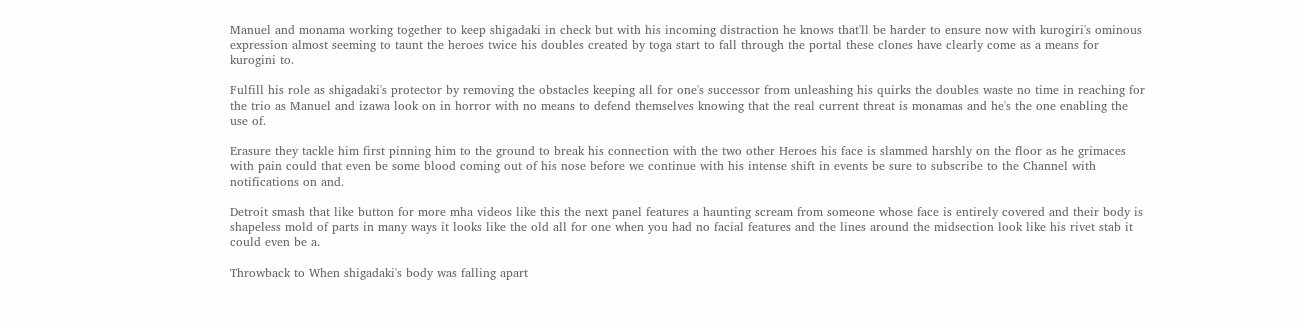Manuel and monama working together to keep shigadaki in check but with his incoming distraction he knows that'll be harder to ensure now with kurogiri's ominous expression almost seeming to taunt the heroes twice his doubles created by toga start to fall through the portal these clones have clearly come as a means for kurogini to.

Fulfill his role as shigadaki's protector by removing the obstacles keeping all for one's successor from unleashing his quirks the doubles waste no time in reaching for the trio as Manuel and izawa look on in horror with no means to defend themselves knowing that the real current threat is monamas and he's the one enabling the use of.

Erasure they tackle him first pinning him to the ground to break his connection with the two other Heroes his face is slammed harshly on the floor as he grimaces with pain could that even be some blood coming out of his nose before we continue with his intense shift in events be sure to subscribe to the Channel with notifications on and.

Detroit smash that like button for more mha videos like this the next panel features a haunting scream from someone whose face is entirely covered and their body is shapeless mold of parts in many ways it looks like the old all for one when you had no facial features and the lines around the midsection look like his rivet stab it could even be a.

Throwback to When shigadaki's body was falling apart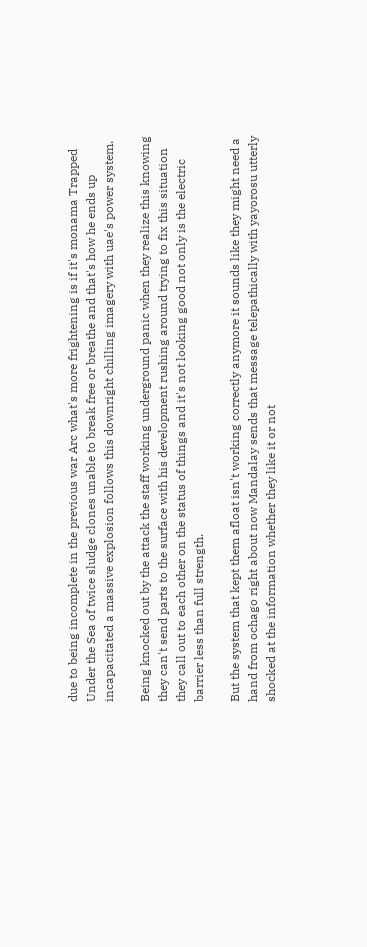due to being incomplete in the previous war Arc what's more frightening is if it's monama Trapped Under the Sea of twice sludge clones unable to break free or breathe and that's how he ends up incapacitated a massive explosion follows this downright chilling imagery with uae's power system.

Being knocked out by the attack the staff working underground panic when they realize this knowing they can't send parts to the surface with his development rushing around trying to fix this situation they call out to each other on the status of things and it's not looking good not only is the electric barrier less than full strength.

But the system that kept them afloat isn't working correctly anymore it sounds like they might need a hand from ochago right about now Mandalay sends that message telepathically with yayorosu utterly shocked at the information whether they like it or not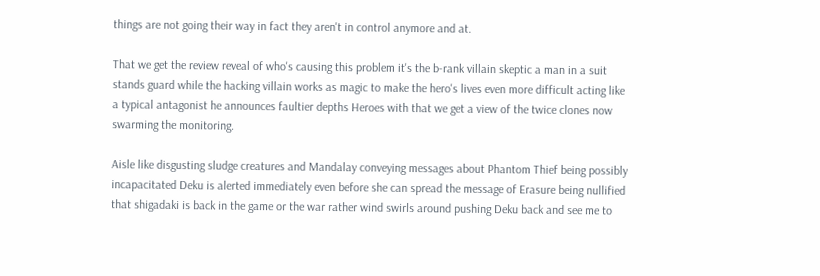things are not going their way in fact they aren't in control anymore and at.

That we get the review reveal of who's causing this problem it's the b-rank villain skeptic a man in a suit stands guard while the hacking villain works as magic to make the hero's lives even more difficult acting like a typical antagonist he announces faultier depths Heroes with that we get a view of the twice clones now swarming the monitoring.

Aisle like disgusting sludge creatures and Mandalay conveying messages about Phantom Thief being possibly incapacitated Deku is alerted immediately even before she can spread the message of Erasure being nullified that shigadaki is back in the game or the war rather wind swirls around pushing Deku back and see me to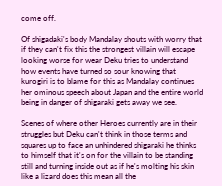come off.

Of shigadaki's body Mandalay shouts with worry that if they can't fix this the strongest villain will escape looking worse for wear Deku tries to understand how events have turned so sour knowing that kurogiri is to blame for this as Mandalay continues her ominous speech about Japan and the entire world being in danger of shigaraki gets away we see.

Scenes of where other Heroes currently are in their struggles but Deku can't think in those terms and squares up to face an unhindered shigaraki he thinks to himself that it's on for the villain to be standing still and turning inside out as if he's molting his skin like a lizard does this mean all the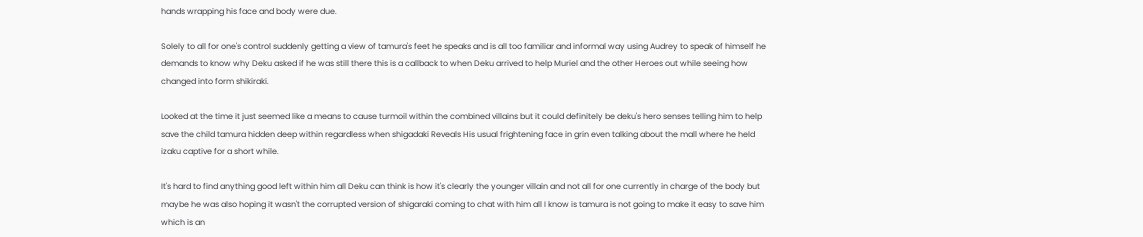hands wrapping his face and body were due.

Solely to all for one's control suddenly getting a view of tamura's feet he speaks and is all too familiar and informal way using Audrey to speak of himself he demands to know why Deku asked if he was still there this is a callback to when Deku arrived to help Muriel and the other Heroes out while seeing how changed into form shikiraki.

Looked at the time it just seemed like a means to cause turmoil within the combined villains but it could definitely be deku's hero senses telling him to help save the child tamura hidden deep within regardless when shigadaki Reveals His usual frightening face in grin even talking about the mall where he held izaku captive for a short while.

It's hard to find anything good left within him all Deku can think is how it's clearly the younger villain and not all for one currently in charge of the body but maybe he was also hoping it wasn't the corrupted version of shigaraki coming to chat with him all I know is tamura is not going to make it easy to save him which is an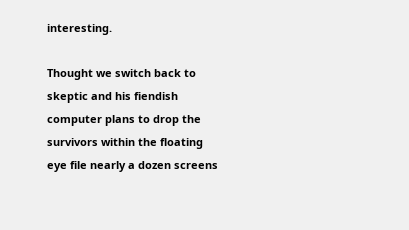interesting.

Thought we switch back to skeptic and his fiendish computer plans to drop the survivors within the floating eye file nearly a dozen screens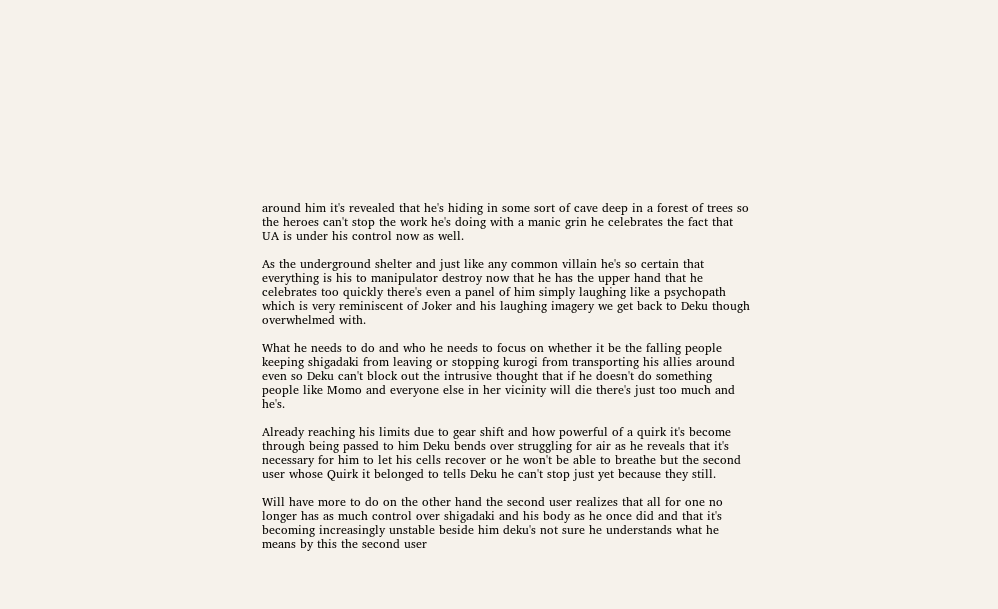around him it's revealed that he's hiding in some sort of cave deep in a forest of trees so the heroes can't stop the work he's doing with a manic grin he celebrates the fact that UA is under his control now as well.

As the underground shelter and just like any common villain he's so certain that everything is his to manipulator destroy now that he has the upper hand that he celebrates too quickly there's even a panel of him simply laughing like a psychopath which is very reminiscent of Joker and his laughing imagery we get back to Deku though overwhelmed with.

What he needs to do and who he needs to focus on whether it be the falling people keeping shigadaki from leaving or stopping kurogi from transporting his allies around even so Deku can't block out the intrusive thought that if he doesn't do something people like Momo and everyone else in her vicinity will die there's just too much and he's.

Already reaching his limits due to gear shift and how powerful of a quirk it's become through being passed to him Deku bends over struggling for air as he reveals that it's necessary for him to let his cells recover or he won't be able to breathe but the second user whose Quirk it belonged to tells Deku he can't stop just yet because they still.

Will have more to do on the other hand the second user realizes that all for one no longer has as much control over shigadaki and his body as he once did and that it's becoming increasingly unstable beside him deku's not sure he understands what he means by this the second user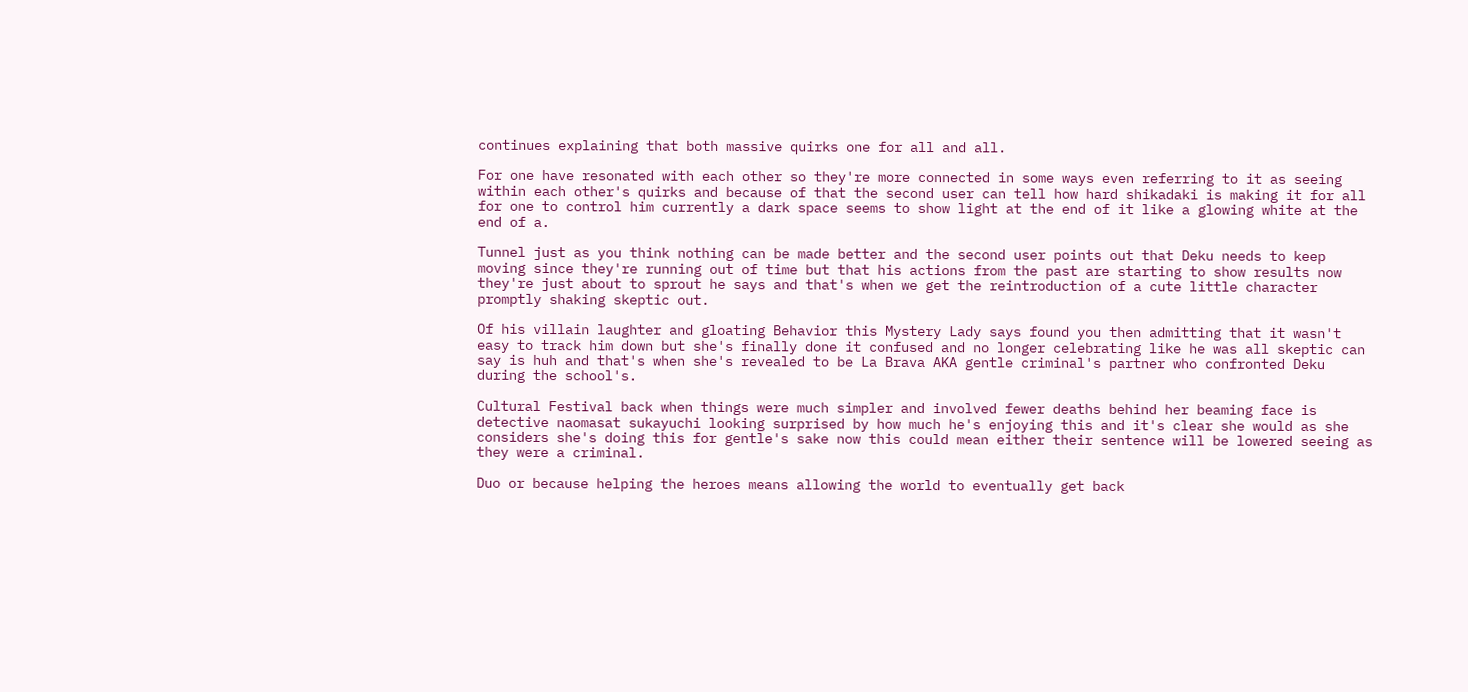continues explaining that both massive quirks one for all and all.

For one have resonated with each other so they're more connected in some ways even referring to it as seeing within each other's quirks and because of that the second user can tell how hard shikadaki is making it for all for one to control him currently a dark space seems to show light at the end of it like a glowing white at the end of a.

Tunnel just as you think nothing can be made better and the second user points out that Deku needs to keep moving since they're running out of time but that his actions from the past are starting to show results now they're just about to sprout he says and that's when we get the reintroduction of a cute little character promptly shaking skeptic out.

Of his villain laughter and gloating Behavior this Mystery Lady says found you then admitting that it wasn't easy to track him down but she's finally done it confused and no longer celebrating like he was all skeptic can say is huh and that's when she's revealed to be La Brava AKA gentle criminal's partner who confronted Deku during the school's.

Cultural Festival back when things were much simpler and involved fewer deaths behind her beaming face is detective naomasat sukayuchi looking surprised by how much he's enjoying this and it's clear she would as she considers she's doing this for gentle's sake now this could mean either their sentence will be lowered seeing as they were a criminal.

Duo or because helping the heroes means allowing the world to eventually get back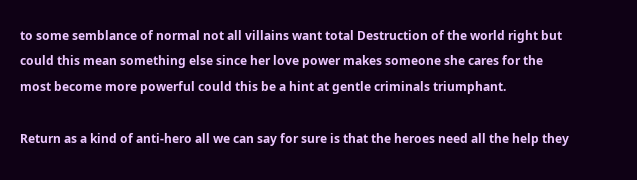to some semblance of normal not all villains want total Destruction of the world right but could this mean something else since her love power makes someone she cares for the most become more powerful could this be a hint at gentle criminals triumphant.

Return as a kind of anti-hero all we can say for sure is that the heroes need all the help they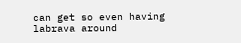can get so even having labrava around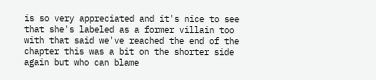is so very appreciated and it's nice to see that she's labeled as a former villain too with that said we've reached the end of the chapter this was a bit on the shorter side again but who can blame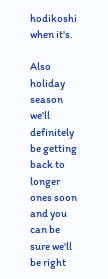hodikoshi when it's.

Also holiday season we'll definitely be getting back to longer ones soon and you can be sure we'll be right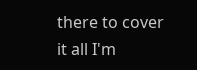there to cover it all I'm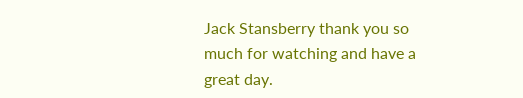Jack Stansberry thank you so much for watching and have a great day.